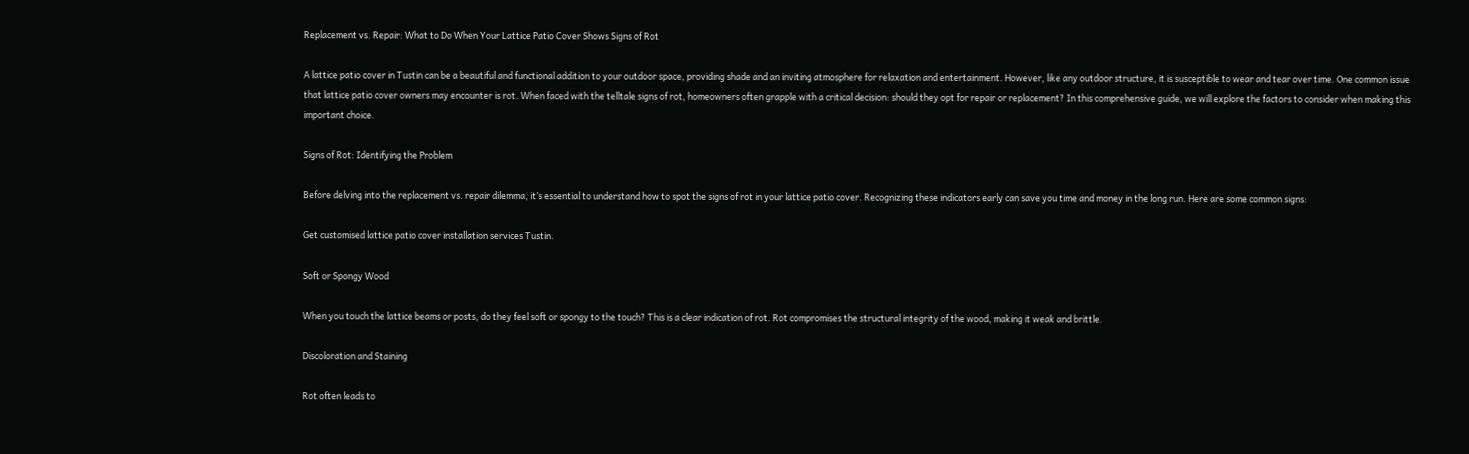Replacement vs. Repair: What to Do When Your Lattice Patio Cover Shows Signs of Rot

A lattice patio cover in Tustin can be a beautiful and functional addition to your outdoor space, providing shade and an inviting atmosphere for relaxation and entertainment. However, like any outdoor structure, it is susceptible to wear and tear over time. One common issue that lattice patio cover owners may encounter is rot. When faced with the telltale signs of rot, homeowners often grapple with a critical decision: should they opt for repair or replacement? In this comprehensive guide, we will explore the factors to consider when making this important choice.

Signs of Rot: Identifying the Problem

Before delving into the replacement vs. repair dilemma, it’s essential to understand how to spot the signs of rot in your lattice patio cover. Recognizing these indicators early can save you time and money in the long run. Here are some common signs:

Get customised lattice patio cover installation services Tustin.

Soft or Spongy Wood

When you touch the lattice beams or posts, do they feel soft or spongy to the touch? This is a clear indication of rot. Rot compromises the structural integrity of the wood, making it weak and brittle.

Discoloration and Staining

Rot often leads to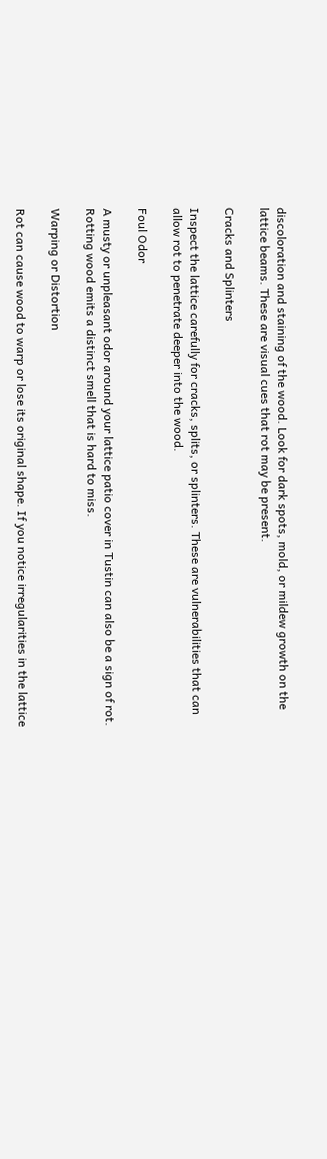discoloration and staining of the wood. Look for dark spots, mold, or mildew growth on the lattice beams. These are visual cues that rot may be present.

Cracks and Splinters

Inspect the lattice carefully for cracks, splits, or splinters. These are vulnerabilities that can allow rot to penetrate deeper into the wood.

Foul Odor

A musty or unpleasant odor around your lattice patio cover in Tustin can also be a sign of rot. Rotting wood emits a distinct smell that is hard to miss.

Warping or Distortion

Rot can cause wood to warp or lose its original shape. If you notice irregularities in the lattice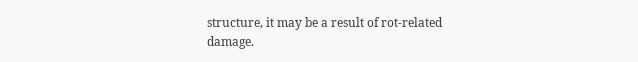structure, it may be a result of rot-related damage.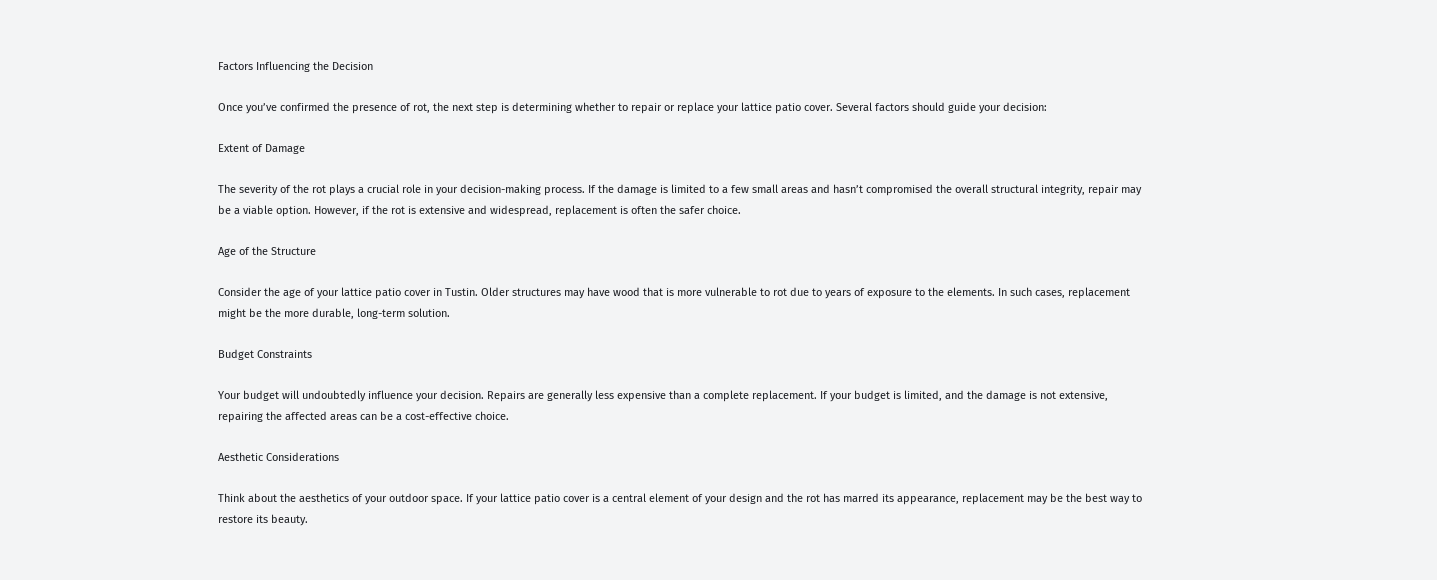Factors Influencing the Decision

Once you’ve confirmed the presence of rot, the next step is determining whether to repair or replace your lattice patio cover. Several factors should guide your decision:

Extent of Damage

The severity of the rot plays a crucial role in your decision-making process. If the damage is limited to a few small areas and hasn’t compromised the overall structural integrity, repair may be a viable option. However, if the rot is extensive and widespread, replacement is often the safer choice.

Age of the Structure

Consider the age of your lattice patio cover in Tustin. Older structures may have wood that is more vulnerable to rot due to years of exposure to the elements. In such cases, replacement might be the more durable, long-term solution.

Budget Constraints

Your budget will undoubtedly influence your decision. Repairs are generally less expensive than a complete replacement. If your budget is limited, and the damage is not extensive, repairing the affected areas can be a cost-effective choice.

Aesthetic Considerations

Think about the aesthetics of your outdoor space. If your lattice patio cover is a central element of your design and the rot has marred its appearance, replacement may be the best way to restore its beauty.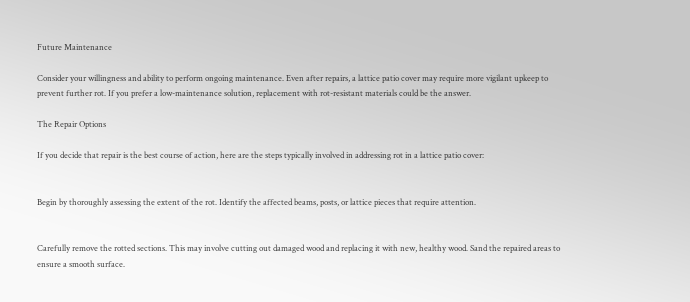Future Maintenance

Consider your willingness and ability to perform ongoing maintenance. Even after repairs, a lattice patio cover may require more vigilant upkeep to prevent further rot. If you prefer a low-maintenance solution, replacement with rot-resistant materials could be the answer.

The Repair Options

If you decide that repair is the best course of action, here are the steps typically involved in addressing rot in a lattice patio cover:


Begin by thoroughly assessing the extent of the rot. Identify the affected beams, posts, or lattice pieces that require attention.


Carefully remove the rotted sections. This may involve cutting out damaged wood and replacing it with new, healthy wood. Sand the repaired areas to ensure a smooth surface.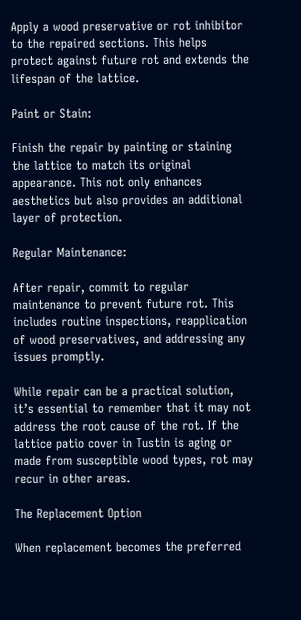Apply a wood preservative or rot inhibitor to the repaired sections. This helps protect against future rot and extends the lifespan of the lattice.

Paint or Stain:

Finish the repair by painting or staining the lattice to match its original appearance. This not only enhances aesthetics but also provides an additional layer of protection.

Regular Maintenance:

After repair, commit to regular maintenance to prevent future rot. This includes routine inspections, reapplication of wood preservatives, and addressing any issues promptly.

While repair can be a practical solution, it’s essential to remember that it may not address the root cause of the rot. If the lattice patio cover in Tustin is aging or made from susceptible wood types, rot may recur in other areas.

The Replacement Option

When replacement becomes the preferred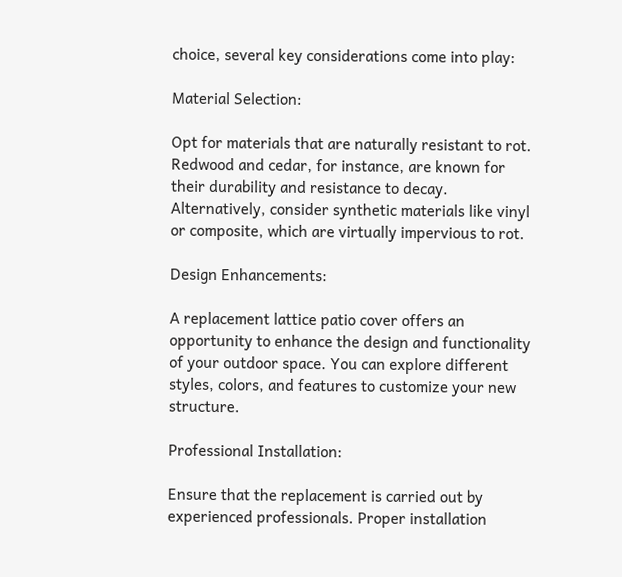choice, several key considerations come into play:

Material Selection:

Opt for materials that are naturally resistant to rot. Redwood and cedar, for instance, are known for their durability and resistance to decay. Alternatively, consider synthetic materials like vinyl or composite, which are virtually impervious to rot.

Design Enhancements:

A replacement lattice patio cover offers an opportunity to enhance the design and functionality of your outdoor space. You can explore different styles, colors, and features to customize your new structure.

Professional Installation:

Ensure that the replacement is carried out by experienced professionals. Proper installation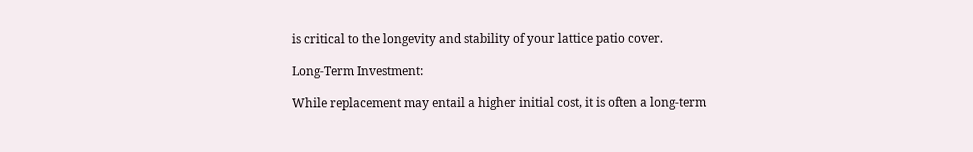is critical to the longevity and stability of your lattice patio cover.

Long-Term Investment:

While replacement may entail a higher initial cost, it is often a long-term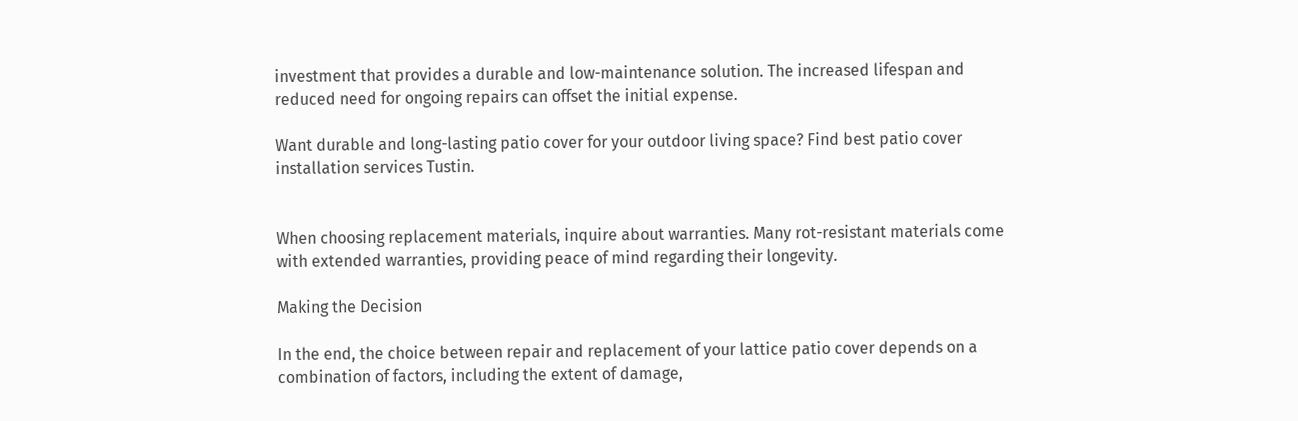investment that provides a durable and low-maintenance solution. The increased lifespan and reduced need for ongoing repairs can offset the initial expense.

Want durable and long-lasting patio cover for your outdoor living space? Find best patio cover installation services Tustin.


When choosing replacement materials, inquire about warranties. Many rot-resistant materials come with extended warranties, providing peace of mind regarding their longevity.

Making the Decision

In the end, the choice between repair and replacement of your lattice patio cover depends on a combination of factors, including the extent of damage,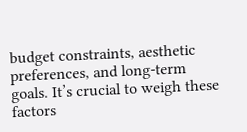budget constraints, aesthetic preferences, and long-term goals. It’s crucial to weigh these factors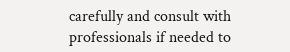carefully and consult with professionals if needed to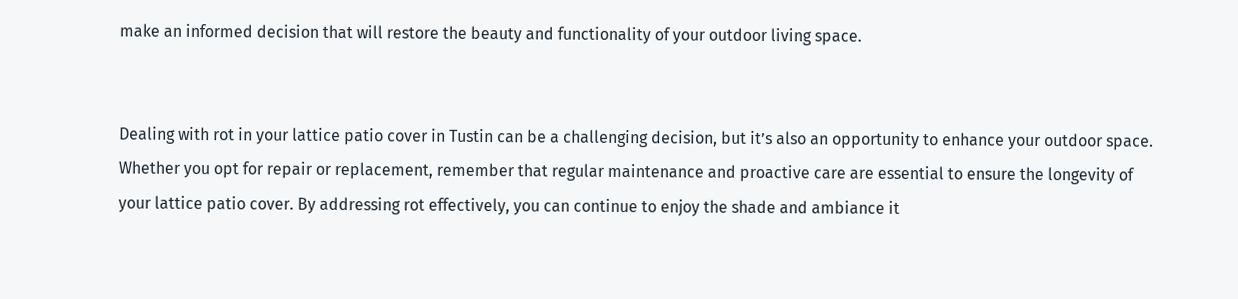make an informed decision that will restore the beauty and functionality of your outdoor living space.


Dealing with rot in your lattice patio cover in Tustin can be a challenging decision, but it’s also an opportunity to enhance your outdoor space. Whether you opt for repair or replacement, remember that regular maintenance and proactive care are essential to ensure the longevity of your lattice patio cover. By addressing rot effectively, you can continue to enjoy the shade and ambiance it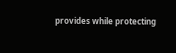provides while protecting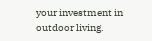your investment in outdoor living.